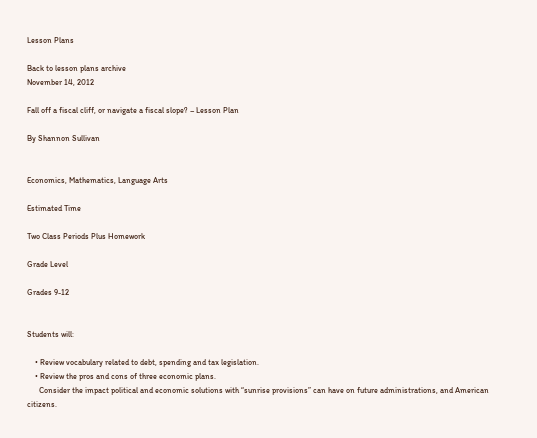Lesson Plans

Back to lesson plans archive
November 14, 2012

Fall off a fiscal cliff, or navigate a fiscal slope? – Lesson Plan

By Shannon Sullivan


Economics, Mathematics, Language Arts

Estimated Time

Two Class Periods Plus Homework

Grade Level

Grades 9-12


Students will:

    • Review vocabulary related to debt, spending and tax legislation.
    • Review the pros and cons of three economic plans.
      Consider the impact political and economic solutions with “sunrise provisions” can have on future administrations, and American citizens.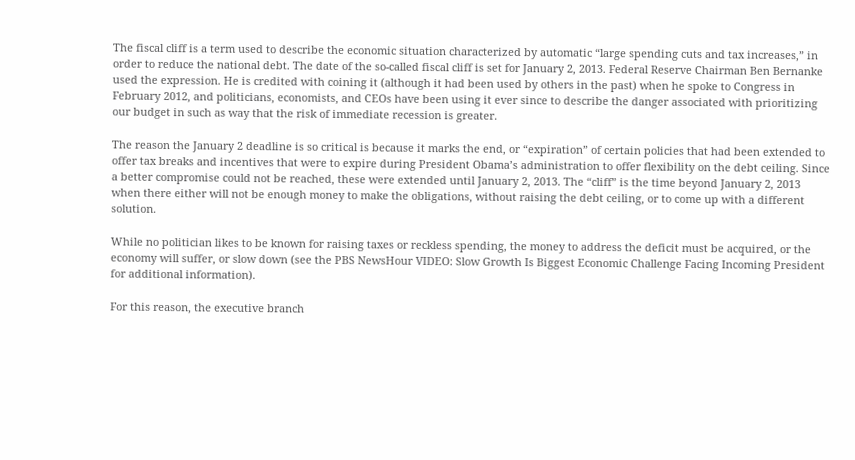The fiscal cliff is a term used to describe the economic situation characterized by automatic “large spending cuts and tax increases,” in order to reduce the national debt. The date of the so-called fiscal cliff is set for January 2, 2013. Federal Reserve Chairman Ben Bernanke used the expression. He is credited with coining it (although it had been used by others in the past) when he spoke to Congress in February 2012, and politicians, economists, and CEOs have been using it ever since to describe the danger associated with prioritizing our budget in such as way that the risk of immediate recession is greater.

The reason the January 2 deadline is so critical is because it marks the end, or “expiration” of certain policies that had been extended to offer tax breaks and incentives that were to expire during President Obama’s administration to offer flexibility on the debt ceiling. Since a better compromise could not be reached, these were extended until January 2, 2013. The “cliff” is the time beyond January 2, 2013 when there either will not be enough money to make the obligations, without raising the debt ceiling, or to come up with a different solution.

While no politician likes to be known for raising taxes or reckless spending, the money to address the deficit must be acquired, or the economy will suffer, or slow down (see the PBS NewsHour VIDEO: Slow Growth Is Biggest Economic Challenge Facing Incoming President for additional information).

For this reason, the executive branch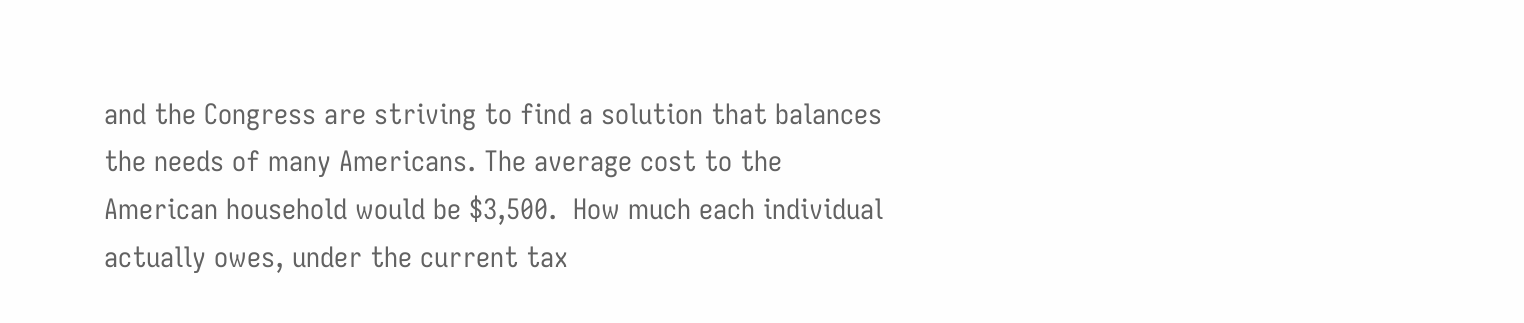and the Congress are striving to find a solution that balances the needs of many Americans. The average cost to the American household would be $3,500.  How much each individual actually owes, under the current tax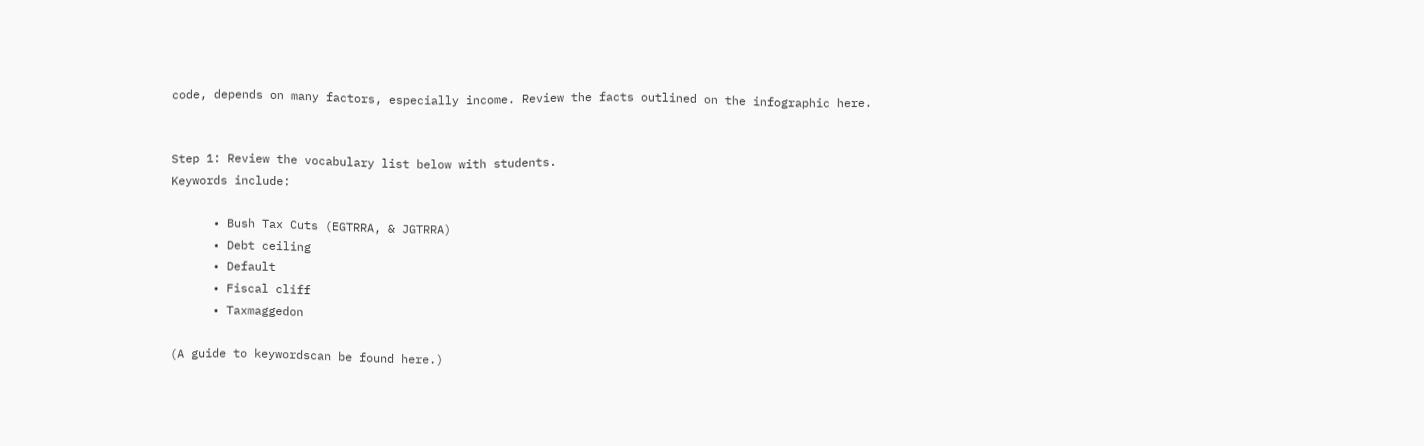code, depends on many factors, especially income. Review the facts outlined on the infographic here.


Step 1: Review the vocabulary list below with students.
Keywords include:

      • Bush Tax Cuts (EGTRRA, & JGTRRA)
      • Debt ceiling
      • Default
      • Fiscal cliff
      • Taxmaggedon

(A guide to keywordscan be found here.)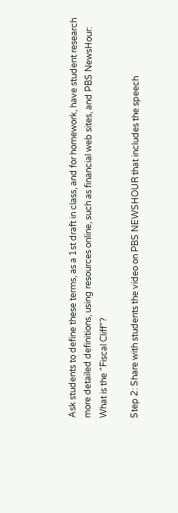Ask students to define these terms, as a 1st draft in class, and for homework, have student research more detailed definitions, using resources online, such as financial web sites, and PBS NewsHour: What is the “Fiscal Cliff”?

Step 2: Share with students the video on PBS NEWSHOUR that includes the speech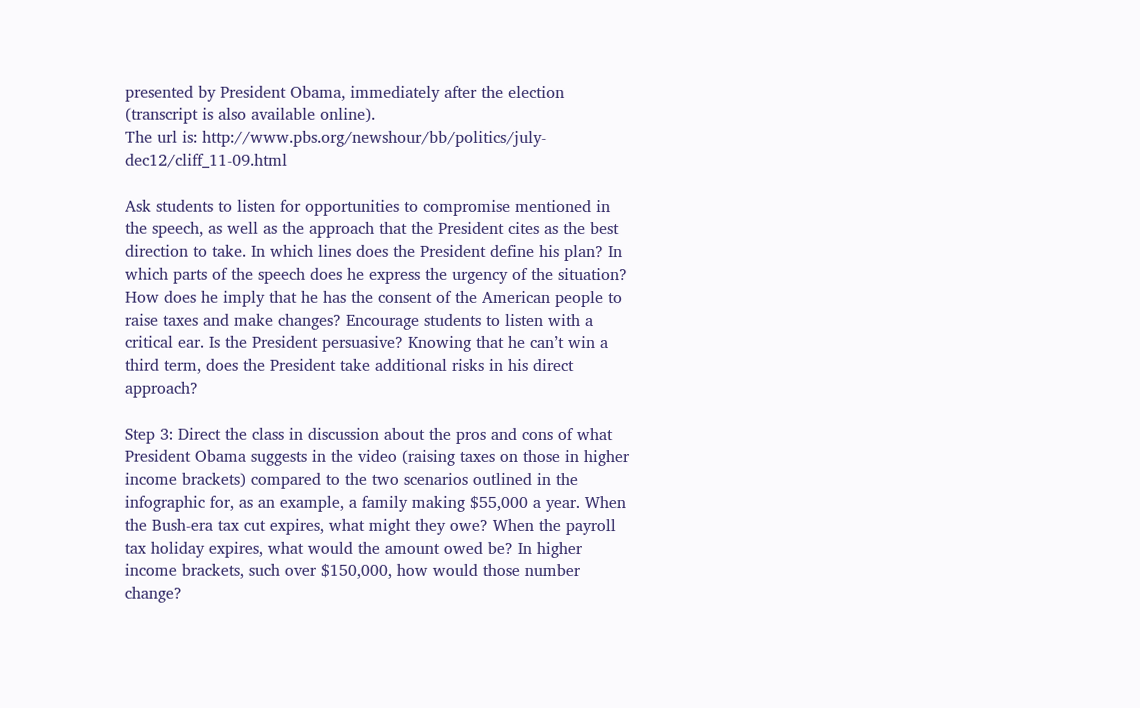presented by President Obama, immediately after the election (transcript is also available online).
The url is: http://www.pbs.org/newshour/bb/politics/july-dec12/cliff_11-09.html

Ask students to listen for opportunities to compromise mentioned in the speech, as well as the approach that the President cites as the best direction to take. In which lines does the President define his plan? In which parts of the speech does he express the urgency of the situation? How does he imply that he has the consent of the American people to raise taxes and make changes? Encourage students to listen with a critical ear. Is the President persuasive? Knowing that he can’t win a third term, does the President take additional risks in his direct approach?

Step 3: Direct the class in discussion about the pros and cons of what President Obama suggests in the video (raising taxes on those in higher income brackets) compared to the two scenarios outlined in the infographic for, as an example, a family making $55,000 a year. When the Bush-era tax cut expires, what might they owe? When the payroll tax holiday expires, what would the amount owed be? In higher income brackets, such over $150,000, how would those number change?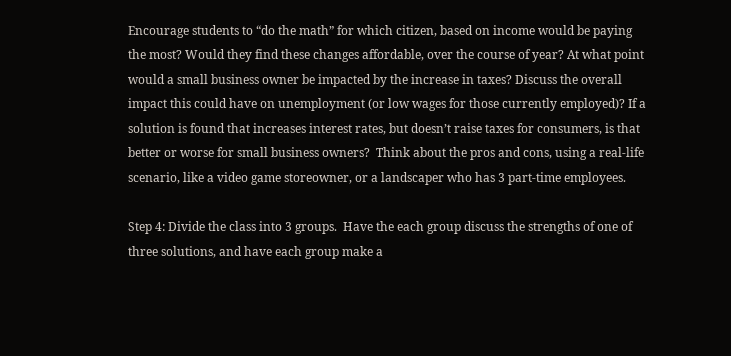Encourage students to “do the math” for which citizen, based on income would be paying the most? Would they find these changes affordable, over the course of year? At what point would a small business owner be impacted by the increase in taxes? Discuss the overall impact this could have on unemployment (or low wages for those currently employed)? If a solution is found that increases interest rates, but doesn’t raise taxes for consumers, is that better or worse for small business owners?  Think about the pros and cons, using a real-life scenario, like a video game storeowner, or a landscaper who has 3 part-time employees.

Step 4: Divide the class into 3 groups.  Have the each group discuss the strengths of one of three solutions, and have each group make a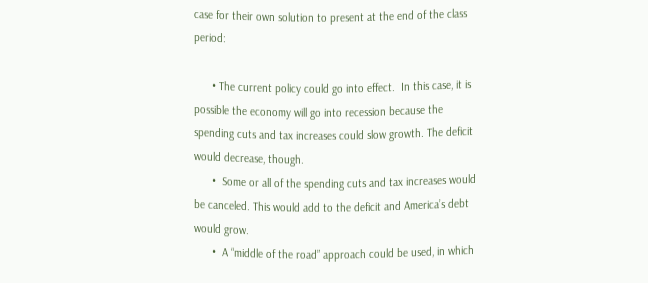case for their own solution to present at the end of the class period:

      • The current policy could go into effect.  In this case, it is possible the economy will go into recession because the spending cuts and tax increases could slow growth. The deficit would decrease, though.
      •  Some or all of the spending cuts and tax increases would be canceled. This would add to the deficit and America’s debt would grow.
      •  A “middle of the road” approach could be used, in which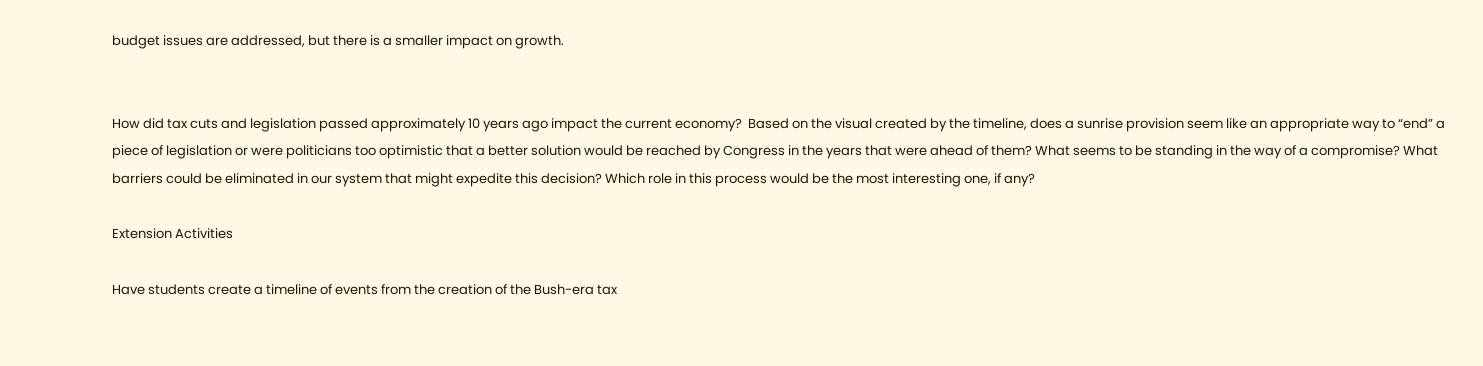budget issues are addressed, but there is a smaller impact on growth.


How did tax cuts and legislation passed approximately 10 years ago impact the current economy?  Based on the visual created by the timeline, does a sunrise provision seem like an appropriate way to “end” a piece of legislation or were politicians too optimistic that a better solution would be reached by Congress in the years that were ahead of them? What seems to be standing in the way of a compromise? What barriers could be eliminated in our system that might expedite this decision? Which role in this process would be the most interesting one, if any?

Extension Activities

Have students create a timeline of events from the creation of the Bush-era tax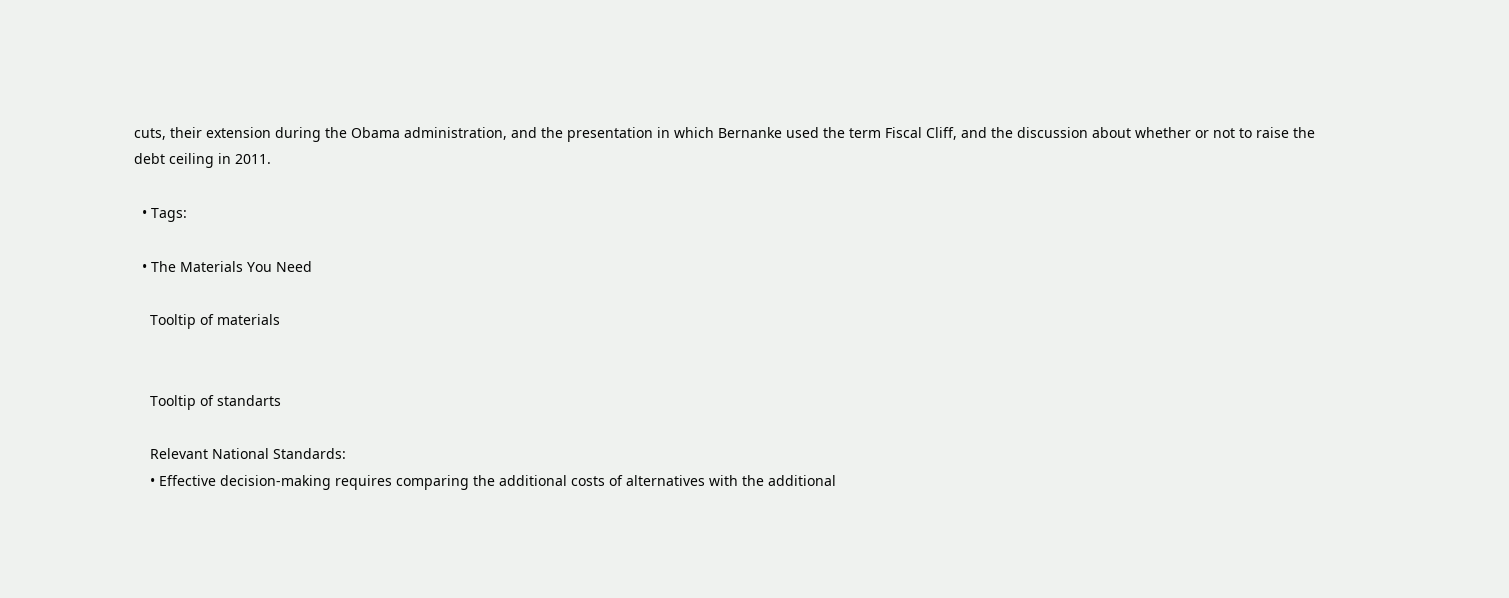cuts, their extension during the Obama administration, and the presentation in which Bernanke used the term Fiscal Cliff, and the discussion about whether or not to raise the debt ceiling in 2011.

  • Tags:

  • The Materials You Need

    Tooltip of materials


    Tooltip of standarts

    Relevant National Standards:
    • Effective decision-making requires comparing the additional costs of alternatives with the additional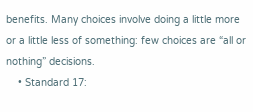benefits. Many choices involve doing a little more or a little less of something: few choices are “all or nothing” decisions.
    • Standard 17: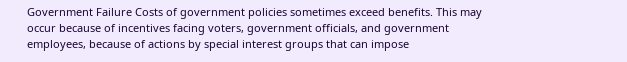Government Failure Costs of government policies sometimes exceed benefits. This may occur because of incentives facing voters, government officials, and government employees, because of actions by special interest groups that can impose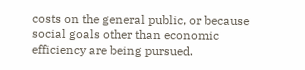costs on the general public, or because social goals other than economic efficiency are being pursued.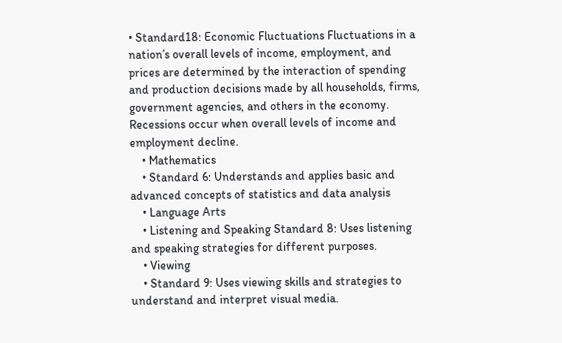• Standard18: Economic Fluctuations Fluctuations in a nation’s overall levels of income, employment, and prices are determined by the interaction of spending and production decisions made by all households, firms, government agencies, and others in the economy. Recessions occur when overall levels of income and employment decline.
    • Mathematics
    • Standard 6: Understands and applies basic and advanced concepts of statistics and data analysis
    • Language Arts
    • Listening and Speaking Standard 8: Uses listening and speaking strategies for different purposes.
    • Viewing
    • Standard 9: Uses viewing skills and strategies to understand and interpret visual media.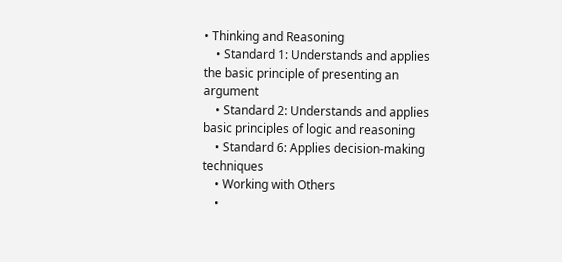• Thinking and Reasoning
    • Standard 1: Understands and applies the basic principle of presenting an argument
    • Standard 2: Understands and applies basic principles of logic and reasoning
    • Standard 6: Applies decision-making techniques
    • Working with Others
    •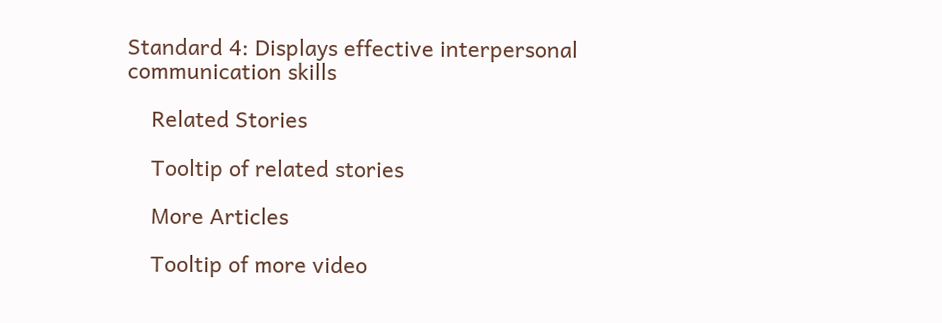Standard 4: Displays effective interpersonal communication skills

    Related Stories

    Tooltip of related stories

    More Articles

    Tooltip of more video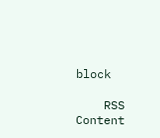block

    RSS Content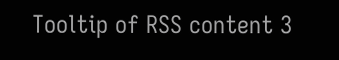Tooltip of RSS content 3